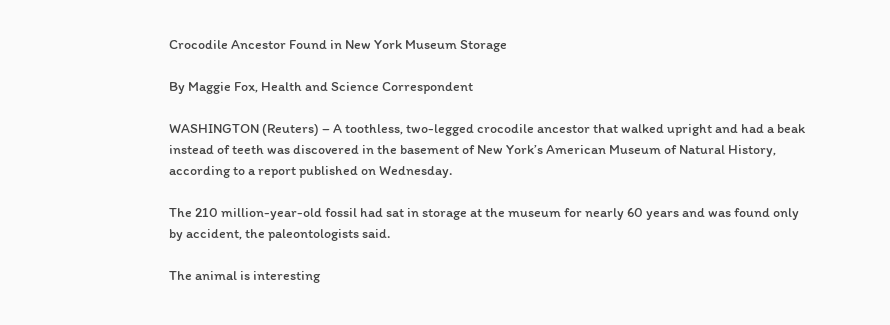Crocodile Ancestor Found in New York Museum Storage

By Maggie Fox, Health and Science Correspondent

WASHINGTON (Reuters) – A toothless, two-legged crocodile ancestor that walked upright and had a beak instead of teeth was discovered in the basement of New York’s American Museum of Natural History, according to a report published on Wednesday.

The 210 million-year-old fossil had sat in storage at the museum for nearly 60 years and was found only by accident, the paleontologists said.

The animal is interesting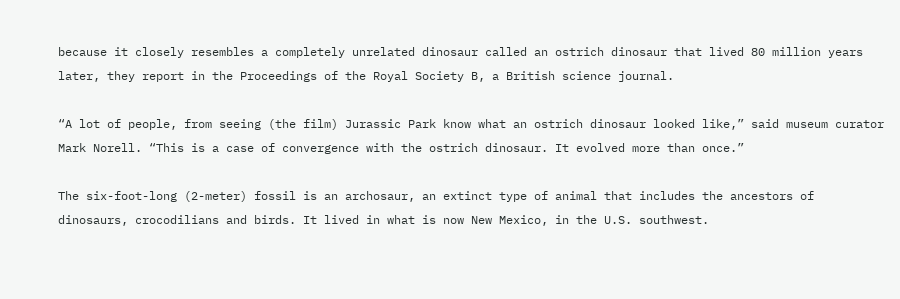because it closely resembles a completely unrelated dinosaur called an ostrich dinosaur that lived 80 million years later, they report in the Proceedings of the Royal Society B, a British science journal.

“A lot of people, from seeing (the film) Jurassic Park know what an ostrich dinosaur looked like,” said museum curator Mark Norell. “This is a case of convergence with the ostrich dinosaur. It evolved more than once.”

The six-foot-long (2-meter) fossil is an archosaur, an extinct type of animal that includes the ancestors of dinosaurs, crocodilians and birds. It lived in what is now New Mexico, in the U.S. southwest.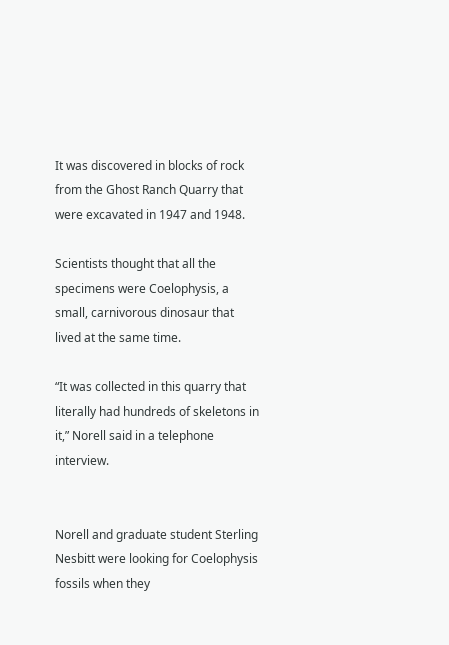It was discovered in blocks of rock from the Ghost Ranch Quarry that were excavated in 1947 and 1948.

Scientists thought that all the specimens were Coelophysis, a small, carnivorous dinosaur that lived at the same time.

“It was collected in this quarry that literally had hundreds of skeletons in it,” Norell said in a telephone interview.


Norell and graduate student Sterling Nesbitt were looking for Coelophysis fossils when they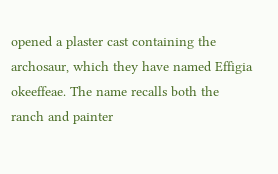opened a plaster cast containing the archosaur, which they have named Effigia okeeffeae. The name recalls both the ranch and painter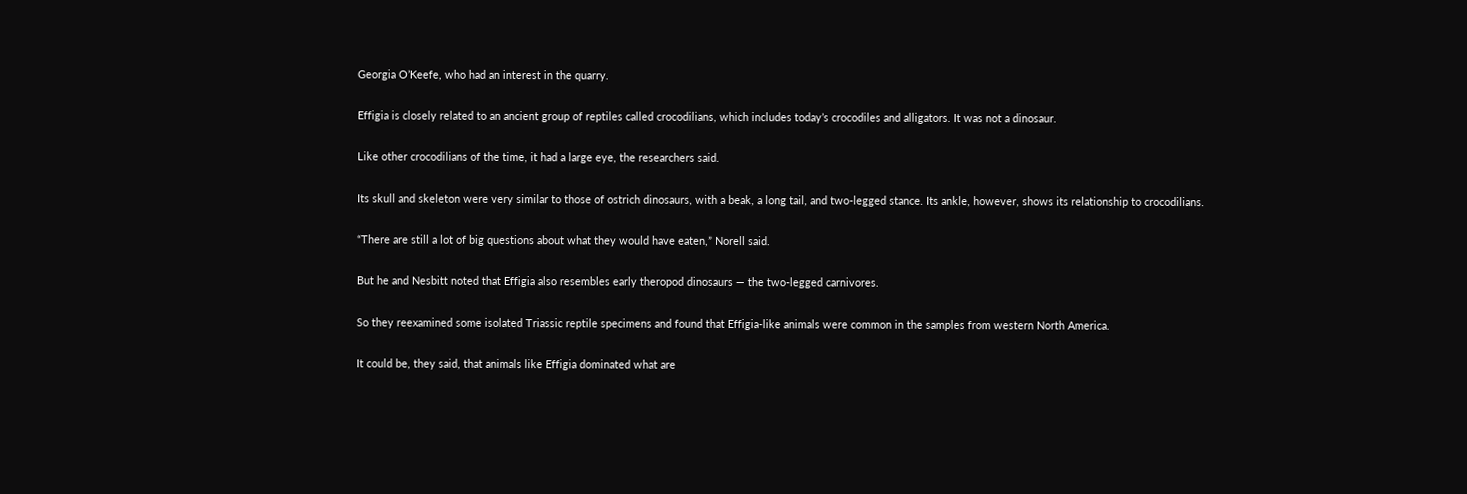Georgia O’Keefe, who had an interest in the quarry.

Effigia is closely related to an ancient group of reptiles called crocodilians, which includes today’s crocodiles and alligators. It was not a dinosaur.

Like other crocodilians of the time, it had a large eye, the researchers said.

Its skull and skeleton were very similar to those of ostrich dinosaurs, with a beak, a long tail, and two-legged stance. Its ankle, however, shows its relationship to crocodilians.

“There are still a lot of big questions about what they would have eaten,” Norell said.

But he and Nesbitt noted that Effigia also resembles early theropod dinosaurs — the two-legged carnivores.

So they reexamined some isolated Triassic reptile specimens and found that Effigia-like animals were common in the samples from western North America.

It could be, they said, that animals like Effigia dominated what are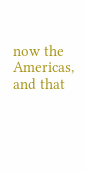now the Americas, and that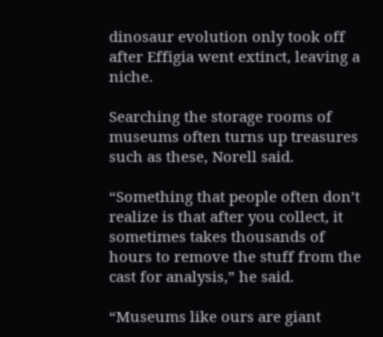dinosaur evolution only took off after Effigia went extinct, leaving a niche.

Searching the storage rooms of museums often turns up treasures such as these, Norell said.

“Something that people often don’t realize is that after you collect, it sometimes takes thousands of hours to remove the stuff from the cast for analysis,” he said.

“Museums like ours are giant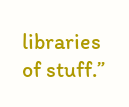libraries of stuff.”